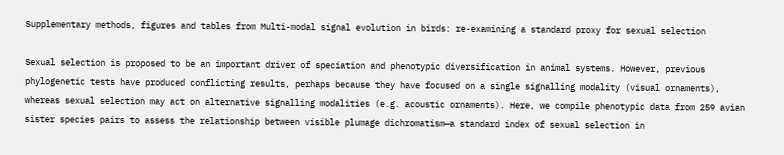Supplementary methods, figures and tables from Multi-modal signal evolution in birds: re-examining a standard proxy for sexual selection

Sexual selection is proposed to be an important driver of speciation and phenotypic diversification in animal systems. However, previous phylogenetic tests have produced conflicting results, perhaps because they have focused on a single signalling modality (visual ornaments), whereas sexual selection may act on alternative signalling modalities (e.g. acoustic ornaments). Here, we compile phenotypic data from 259 avian sister species pairs to assess the relationship between visible plumage dichromatism—a standard index of sexual selection in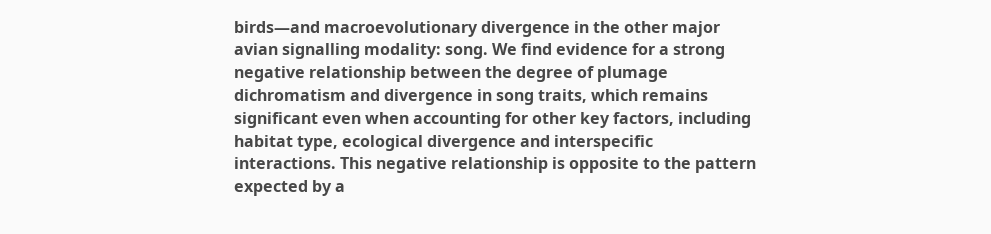birds—and macroevolutionary divergence in the other major avian signalling modality: song. We find evidence for a strong negative relationship between the degree of plumage dichromatism and divergence in song traits, which remains significant even when accounting for other key factors, including habitat type, ecological divergence and interspecific interactions. This negative relationship is opposite to the pattern expected by a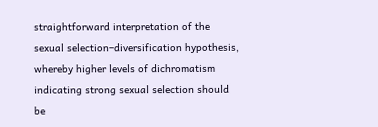straightforward interpretation of the sexual selection–diversification hypothesis, whereby higher levels of dichromatism indicating strong sexual selection should be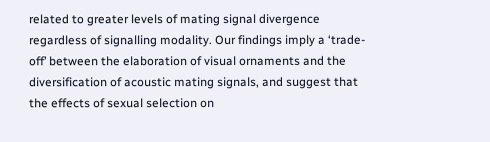related to greater levels of mating signal divergence regardless of signalling modality. Our findings imply a ‘trade-off’ between the elaboration of visual ornaments and the diversification of acoustic mating signals, and suggest that the effects of sexual selection on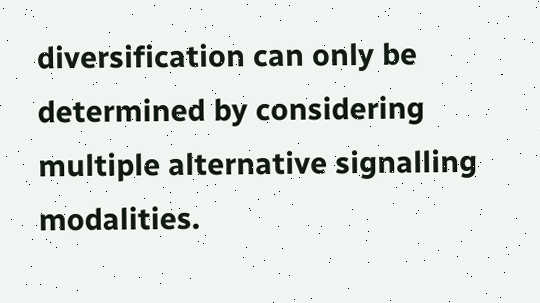diversification can only be determined by considering multiple alternative signalling modalities.